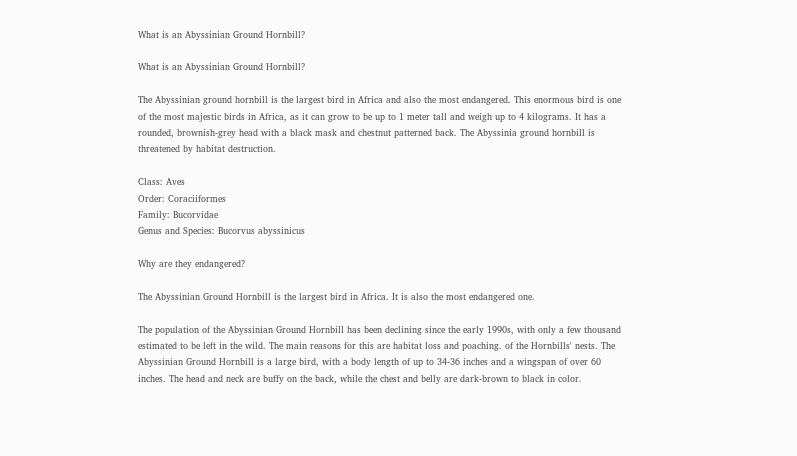What is an Abyssinian Ground Hornbill?

What is an Abyssinian Ground Hornbill?

The Abyssinian ground hornbill is the largest bird in Africa and also the most endangered. This enormous bird is one of the most majestic birds in Africa, as it can grow to be up to 1 meter tall and weigh up to 4 kilograms. It has a rounded, brownish-grey head with a black mask and chestnut patterned back. The Abyssinia ground hornbill is threatened by habitat destruction.

Class: Aves
Order: Coraciiformes
Family: Bucorvidae
Genus and Species: Bucorvus abyssinicus

Why are they endangered?

The Abyssinian Ground Hornbill is the largest bird in Africa. It is also the most endangered one.

The population of the Abyssinian Ground Hornbill has been declining since the early 1990s, with only a few thousand estimated to be left in the wild. The main reasons for this are habitat loss and poaching. of the Hornbills' nests. The Abyssinian Ground Hornbill is a large bird, with a body length of up to 34-36 inches and a wingspan of over 60 inches. The head and neck are buffy on the back, while the chest and belly are dark-brown to black in color.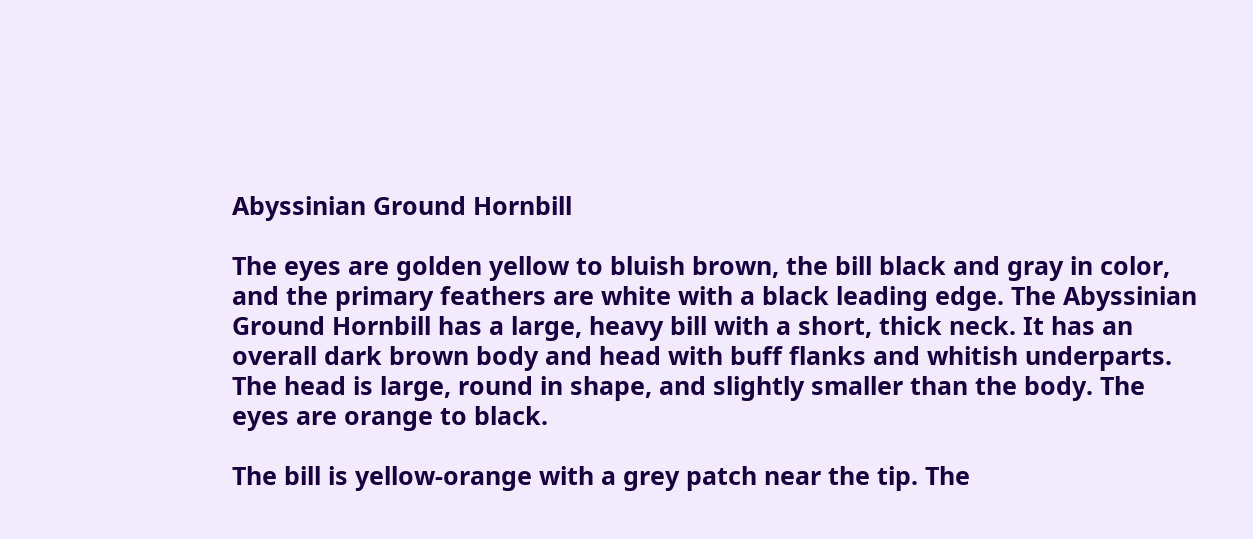Abyssinian Ground Hornbill

The eyes are golden yellow to bluish brown, the bill black and gray in color, and the primary feathers are white with a black leading edge. The Abyssinian Ground Hornbill has a large, heavy bill with a short, thick neck. It has an overall dark brown body and head with buff flanks and whitish underparts. The head is large, round in shape, and slightly smaller than the body. The eyes are orange to black.

The bill is yellow-orange with a grey patch near the tip. The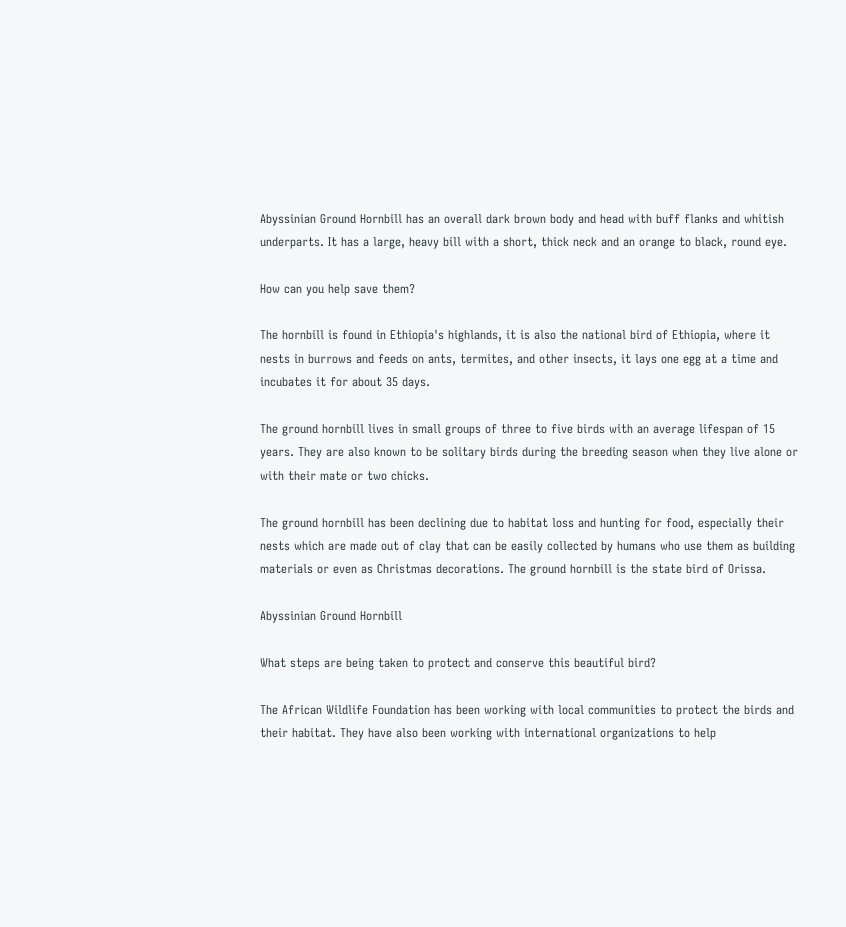Abyssinian Ground Hornbill has an overall dark brown body and head with buff flanks and whitish underparts. It has a large, heavy bill with a short, thick neck and an orange to black, round eye.

How can you help save them?

The hornbill is found in Ethiopia's highlands, it is also the national bird of Ethiopia, where it nests in burrows and feeds on ants, termites, and other insects, it lays one egg at a time and incubates it for about 35 days.

The ground hornbill lives in small groups of three to five birds with an average lifespan of 15 years. They are also known to be solitary birds during the breeding season when they live alone or with their mate or two chicks.

The ground hornbill has been declining due to habitat loss and hunting for food, especially their nests which are made out of clay that can be easily collected by humans who use them as building materials or even as Christmas decorations. The ground hornbill is the state bird of Orissa.

Abyssinian Ground Hornbill

What steps are being taken to protect and conserve this beautiful bird?

The African Wildlife Foundation has been working with local communities to protect the birds and their habitat. They have also been working with international organizations to help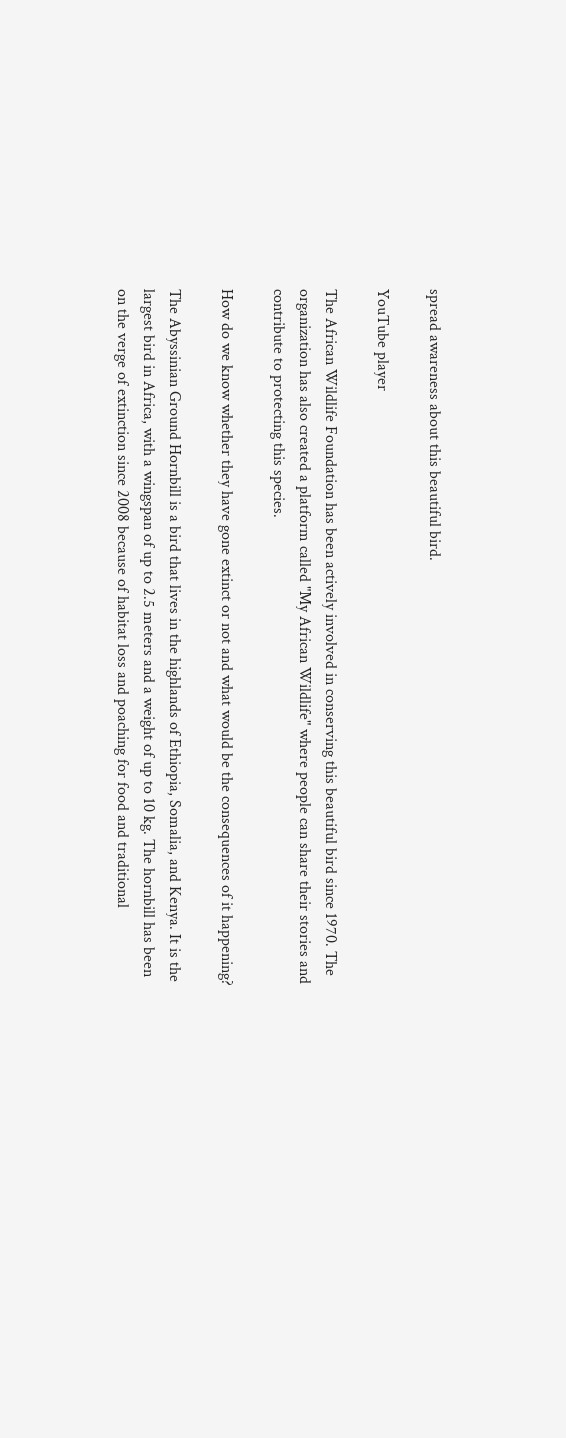spread awareness about this beautiful bird.

YouTube player

The African Wildlife Foundation has been actively involved in conserving this beautiful bird since 1970. The organization has also created a platform called "My African Wildlife" where people can share their stories and contribute to protecting this species.

How do we know whether they have gone extinct or not and what would be the consequences of it happening?

The Abyssinian Ground Hornbill is a bird that lives in the highlands of Ethiopia, Somalia, and Kenya. It is the largest bird in Africa, with a wingspan of up to 2.5 meters and a weight of up to 10 kg. The hornbill has been on the verge of extinction since 2008 because of habitat loss and poaching for food and traditional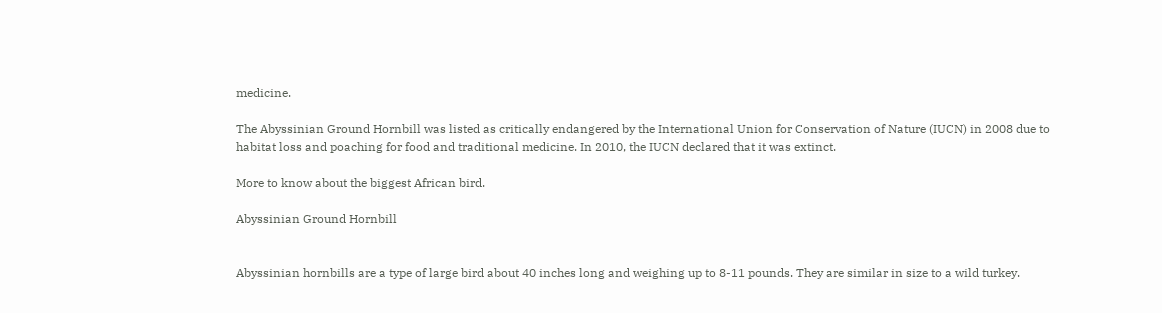medicine.

The Abyssinian Ground Hornbill was listed as critically endangered by the International Union for Conservation of Nature (IUCN) in 2008 due to habitat loss and poaching for food and traditional medicine. In 2010, the IUCN declared that it was extinct.

More to know about the biggest African bird.

Abyssinian Ground Hornbill


Abyssinian hornbills are a type of large bird about 40 inches long and weighing up to 8-11 pounds. They are similar in size to a wild turkey.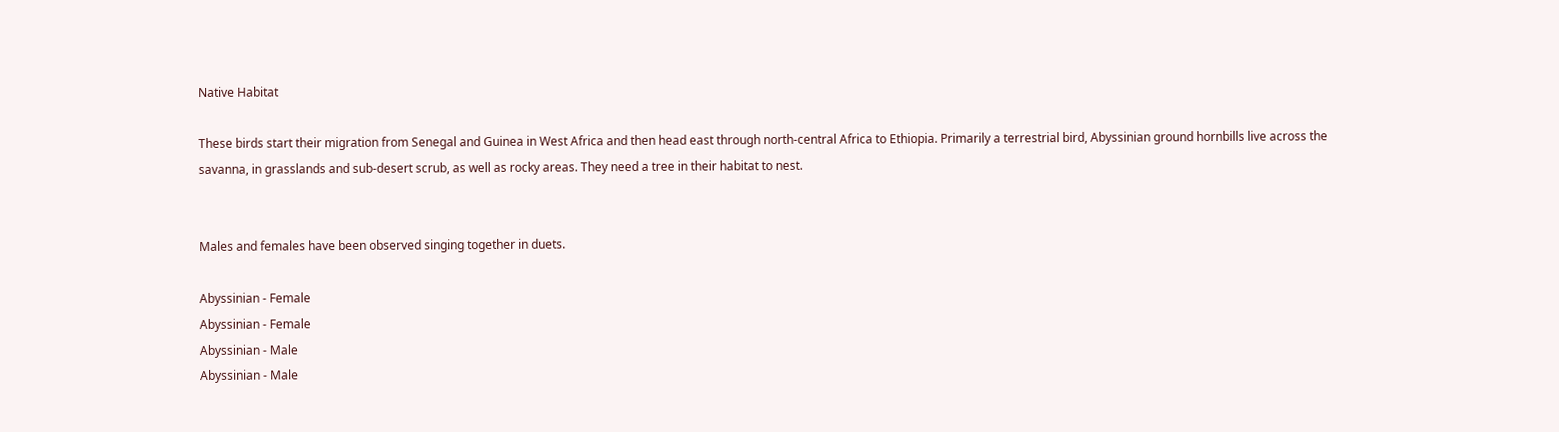Native Habitat

These birds start their migration from Senegal and Guinea in West Africa and then head east through north-central Africa to Ethiopia. Primarily a terrestrial bird, Abyssinian ground hornbills live across the savanna, in grasslands and sub-desert scrub, as well as rocky areas. They need a tree in their habitat to nest.


Males and females have been observed singing together in duets.

Abyssinian - Female
Abyssinian - Female
Abyssinian - Male
Abyssinian - Male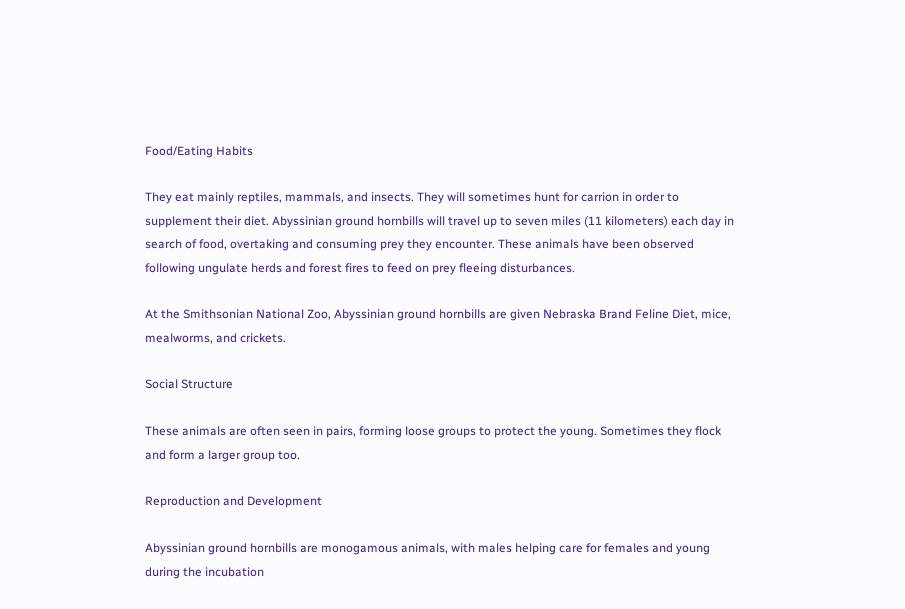Food/Eating Habits

They eat mainly reptiles, mammals, and insects. They will sometimes hunt for carrion in order to supplement their diet. Abyssinian ground hornbills will travel up to seven miles (11 kilometers) each day in search of food, overtaking and consuming prey they encounter. These animals have been observed following ungulate herds and forest fires to feed on prey fleeing disturbances.

At the Smithsonian National Zoo, Abyssinian ground hornbills are given Nebraska Brand Feline Diet, mice, mealworms, and crickets.

Social Structure

These animals are often seen in pairs, forming loose groups to protect the young. Sometimes they flock and form a larger group too.

Reproduction and Development

Abyssinian ground hornbills are monogamous animals, with males helping care for females and young during the incubation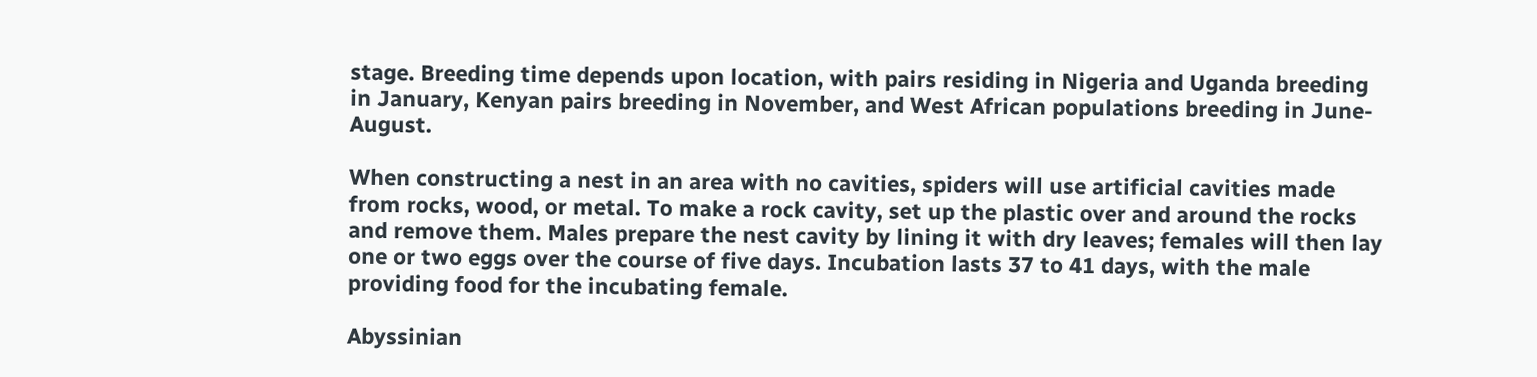stage. Breeding time depends upon location, with pairs residing in Nigeria and Uganda breeding in January, Kenyan pairs breeding in November, and West African populations breeding in June-August.

When constructing a nest in an area with no cavities, spiders will use artificial cavities made from rocks, wood, or metal. To make a rock cavity, set up the plastic over and around the rocks and remove them. Males prepare the nest cavity by lining it with dry leaves; females will then lay one or two eggs over the course of five days. Incubation lasts 37 to 41 days, with the male providing food for the incubating female.

Abyssinian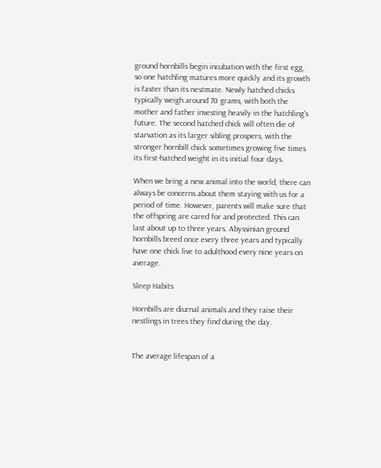ground hornbills begin incubation with the first egg, so one hatchling matures more quickly and its growth is faster than its nestmate. Newly hatched chicks typically weigh around 70 grams, with both the mother and father investing heavily in the hatchling's future. The second hatched chick will often die of starvation as its larger sibling prospers, with the stronger hornbill chick sometimes growing five times its first-hatched weight in its initial four days.

When we bring a new animal into the world, there can always be concerns about them staying with us for a period of time. However, parents will make sure that the offspring are cared for and protected. This can last about up to three years. Abyssinian ground hornbills breed once every three years and typically have one chick live to adulthood every nine years on average.

Sleep Habits

Hornbills are diurnal animals and they raise their nestlings in trees they find during the day.


The average lifespan of a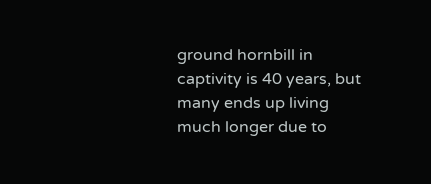ground hornbill in captivity is 40 years, but many ends up living much longer due to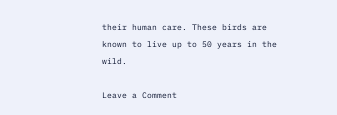their human care. These birds are known to live up to 50 years in the wild.

Leave a Comment